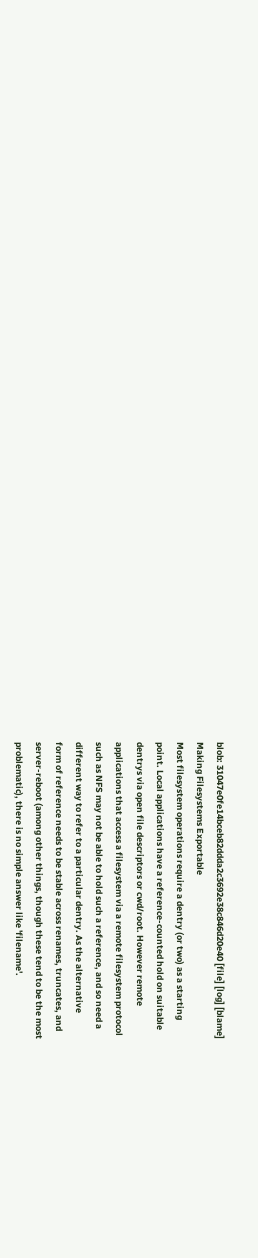blob: 31047e0fe14bceb82ddda2c3692e38c846d20e40 [file] [log] [blame]
Making Filesystems Exportable
Most filesystem operations require a dentry (or two) as a starting
point. Local applications have a reference-counted hold on suitable
dentrys via open file descriptors or cwd/root. However remote
applications that access a filesystem via a remote filesystem protocol
such as NFS may not be able to hold such a reference, and so need a
different way to refer to a particular dentry. As the alternative
form of reference needs to be stable across renames, truncates, and
server-reboot (among other things, though these tend to be the most
problematic), there is no simple answer like 'filename'.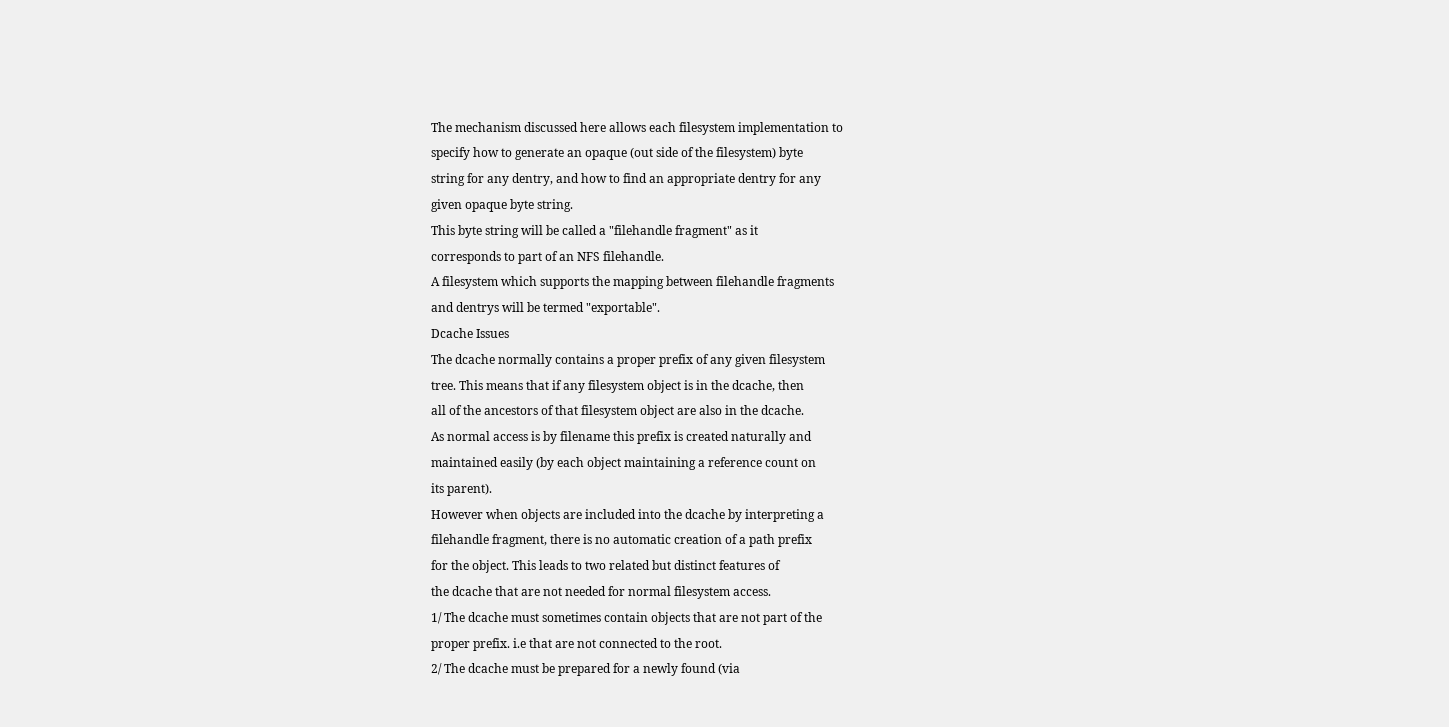The mechanism discussed here allows each filesystem implementation to
specify how to generate an opaque (out side of the filesystem) byte
string for any dentry, and how to find an appropriate dentry for any
given opaque byte string.
This byte string will be called a "filehandle fragment" as it
corresponds to part of an NFS filehandle.
A filesystem which supports the mapping between filehandle fragments
and dentrys will be termed "exportable".
Dcache Issues
The dcache normally contains a proper prefix of any given filesystem
tree. This means that if any filesystem object is in the dcache, then
all of the ancestors of that filesystem object are also in the dcache.
As normal access is by filename this prefix is created naturally and
maintained easily (by each object maintaining a reference count on
its parent).
However when objects are included into the dcache by interpreting a
filehandle fragment, there is no automatic creation of a path prefix
for the object. This leads to two related but distinct features of
the dcache that are not needed for normal filesystem access.
1/ The dcache must sometimes contain objects that are not part of the
proper prefix. i.e that are not connected to the root.
2/ The dcache must be prepared for a newly found (via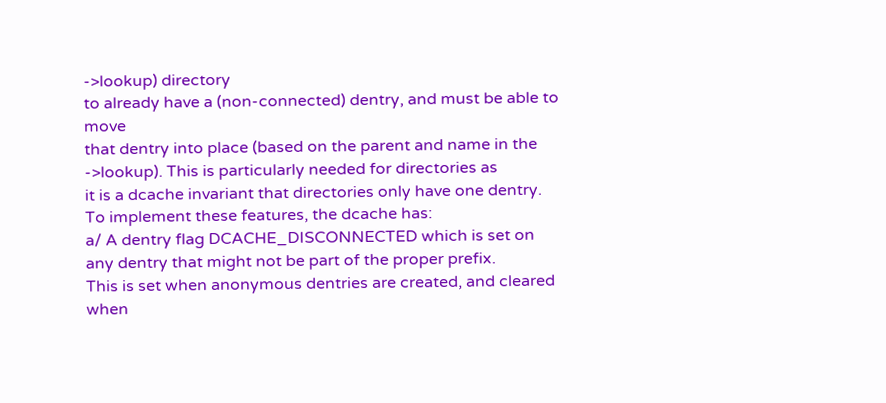->lookup) directory
to already have a (non-connected) dentry, and must be able to move
that dentry into place (based on the parent and name in the
->lookup). This is particularly needed for directories as
it is a dcache invariant that directories only have one dentry.
To implement these features, the dcache has:
a/ A dentry flag DCACHE_DISCONNECTED which is set on
any dentry that might not be part of the proper prefix.
This is set when anonymous dentries are created, and cleared when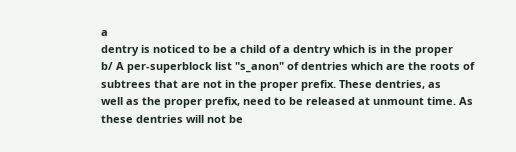a
dentry is noticed to be a child of a dentry which is in the proper
b/ A per-superblock list "s_anon" of dentries which are the roots of
subtrees that are not in the proper prefix. These dentries, as
well as the proper prefix, need to be released at unmount time. As
these dentries will not be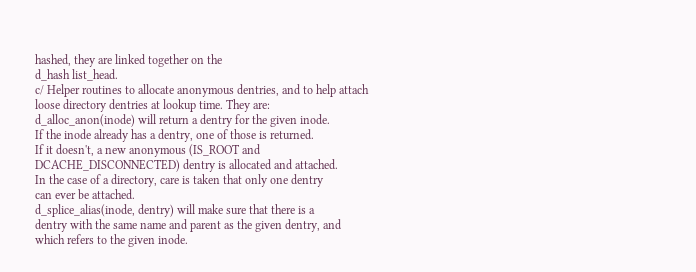hashed, they are linked together on the
d_hash list_head.
c/ Helper routines to allocate anonymous dentries, and to help attach
loose directory dentries at lookup time. They are:
d_alloc_anon(inode) will return a dentry for the given inode.
If the inode already has a dentry, one of those is returned.
If it doesn't, a new anonymous (IS_ROOT and
DCACHE_DISCONNECTED) dentry is allocated and attached.
In the case of a directory, care is taken that only one dentry
can ever be attached.
d_splice_alias(inode, dentry) will make sure that there is a
dentry with the same name and parent as the given dentry, and
which refers to the given inode.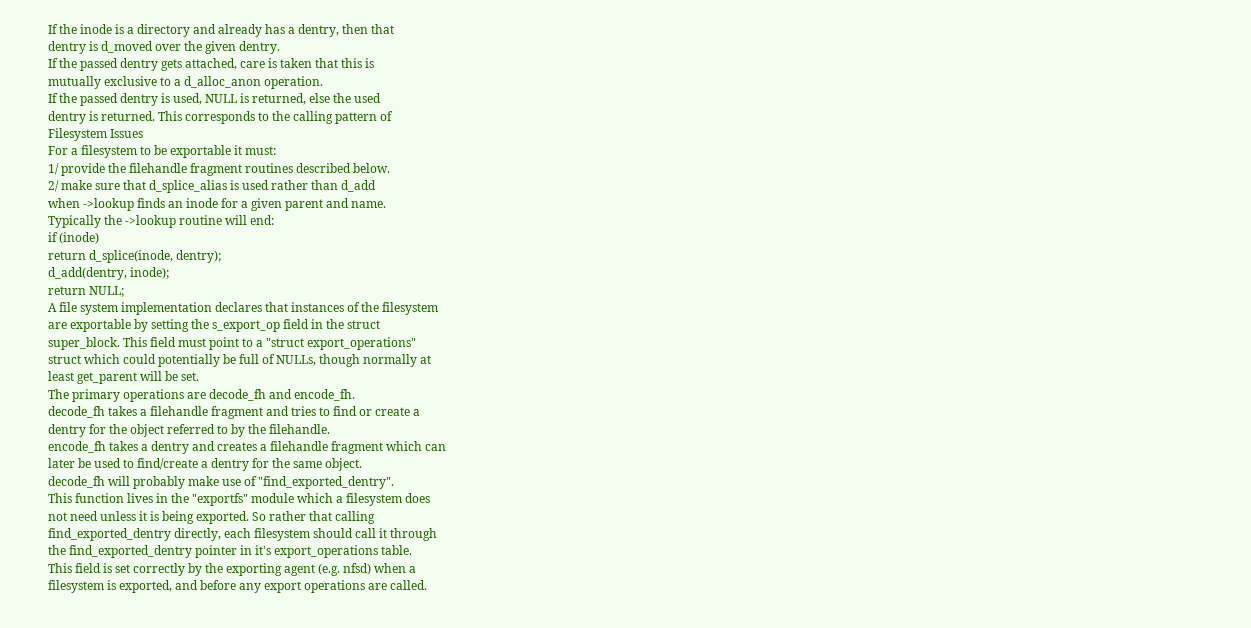If the inode is a directory and already has a dentry, then that
dentry is d_moved over the given dentry.
If the passed dentry gets attached, care is taken that this is
mutually exclusive to a d_alloc_anon operation.
If the passed dentry is used, NULL is returned, else the used
dentry is returned. This corresponds to the calling pattern of
Filesystem Issues
For a filesystem to be exportable it must:
1/ provide the filehandle fragment routines described below.
2/ make sure that d_splice_alias is used rather than d_add
when ->lookup finds an inode for a given parent and name.
Typically the ->lookup routine will end:
if (inode)
return d_splice(inode, dentry);
d_add(dentry, inode);
return NULL;
A file system implementation declares that instances of the filesystem
are exportable by setting the s_export_op field in the struct
super_block. This field must point to a "struct export_operations"
struct which could potentially be full of NULLs, though normally at
least get_parent will be set.
The primary operations are decode_fh and encode_fh.
decode_fh takes a filehandle fragment and tries to find or create a
dentry for the object referred to by the filehandle.
encode_fh takes a dentry and creates a filehandle fragment which can
later be used to find/create a dentry for the same object.
decode_fh will probably make use of "find_exported_dentry".
This function lives in the "exportfs" module which a filesystem does
not need unless it is being exported. So rather that calling
find_exported_dentry directly, each filesystem should call it through
the find_exported_dentry pointer in it's export_operations table.
This field is set correctly by the exporting agent (e.g. nfsd) when a
filesystem is exported, and before any export operations are called.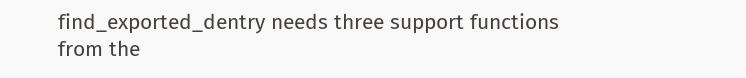find_exported_dentry needs three support functions from the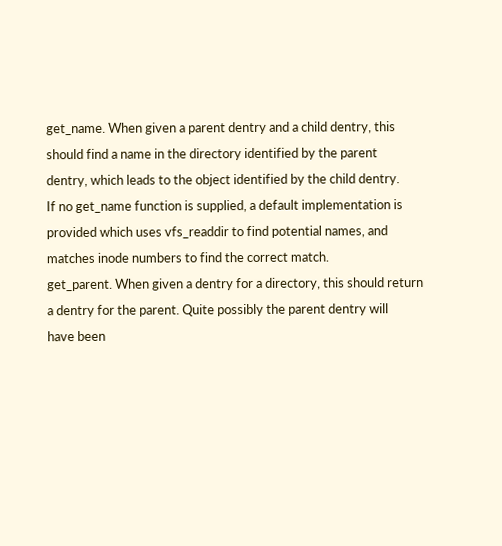get_name. When given a parent dentry and a child dentry, this
should find a name in the directory identified by the parent
dentry, which leads to the object identified by the child dentry.
If no get_name function is supplied, a default implementation is
provided which uses vfs_readdir to find potential names, and
matches inode numbers to find the correct match.
get_parent. When given a dentry for a directory, this should return
a dentry for the parent. Quite possibly the parent dentry will
have been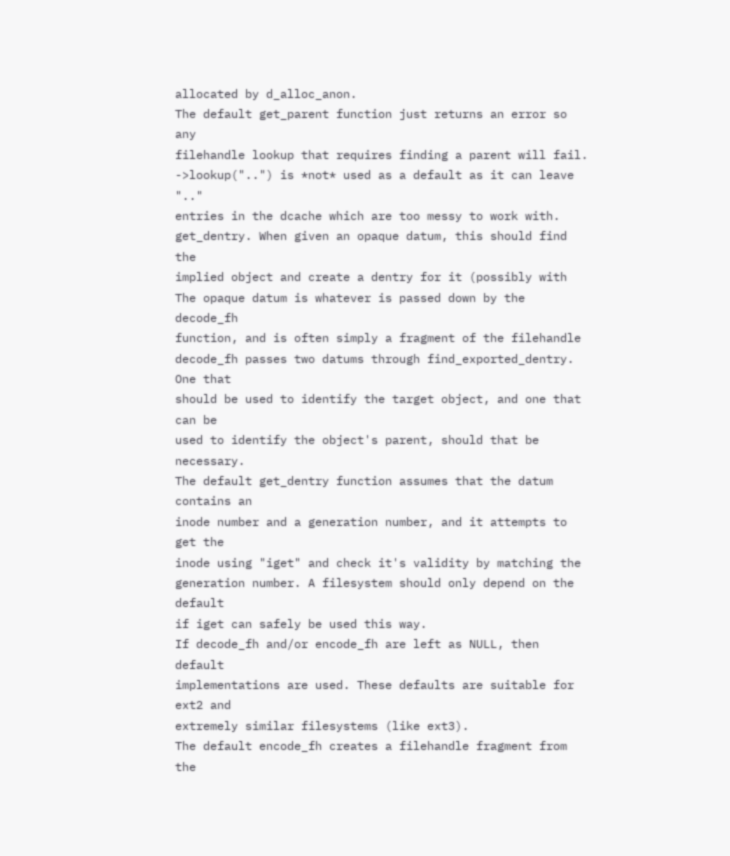allocated by d_alloc_anon.
The default get_parent function just returns an error so any
filehandle lookup that requires finding a parent will fail.
->lookup("..") is *not* used as a default as it can leave ".."
entries in the dcache which are too messy to work with.
get_dentry. When given an opaque datum, this should find the
implied object and create a dentry for it (possibly with
The opaque datum is whatever is passed down by the decode_fh
function, and is often simply a fragment of the filehandle
decode_fh passes two datums through find_exported_dentry. One that
should be used to identify the target object, and one that can be
used to identify the object's parent, should that be necessary.
The default get_dentry function assumes that the datum contains an
inode number and a generation number, and it attempts to get the
inode using "iget" and check it's validity by matching the
generation number. A filesystem should only depend on the default
if iget can safely be used this way.
If decode_fh and/or encode_fh are left as NULL, then default
implementations are used. These defaults are suitable for ext2 and
extremely similar filesystems (like ext3).
The default encode_fh creates a filehandle fragment from the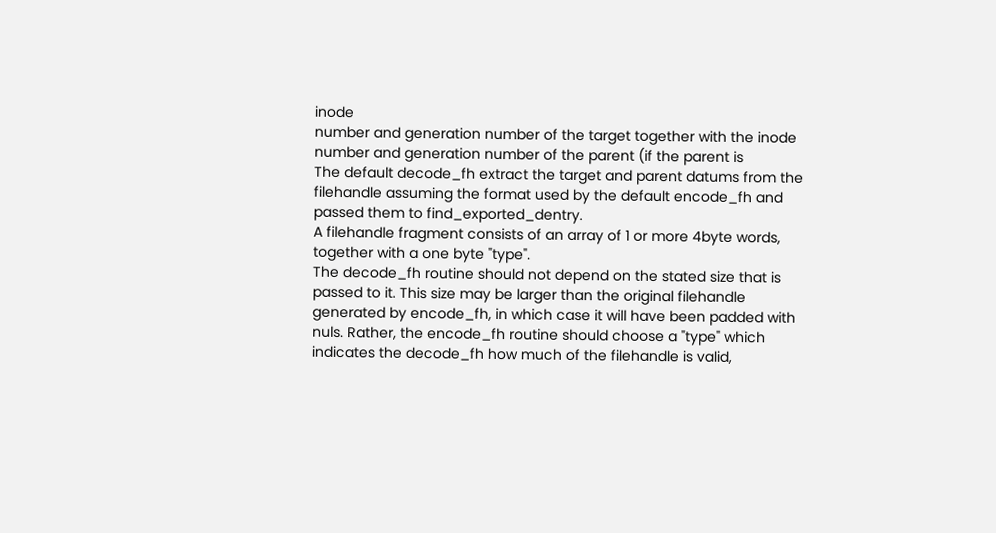inode
number and generation number of the target together with the inode
number and generation number of the parent (if the parent is
The default decode_fh extract the target and parent datums from the
filehandle assuming the format used by the default encode_fh and
passed them to find_exported_dentry.
A filehandle fragment consists of an array of 1 or more 4byte words,
together with a one byte "type".
The decode_fh routine should not depend on the stated size that is
passed to it. This size may be larger than the original filehandle
generated by encode_fh, in which case it will have been padded with
nuls. Rather, the encode_fh routine should choose a "type" which
indicates the decode_fh how much of the filehandle is valid,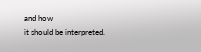and how
it should be interpreted.